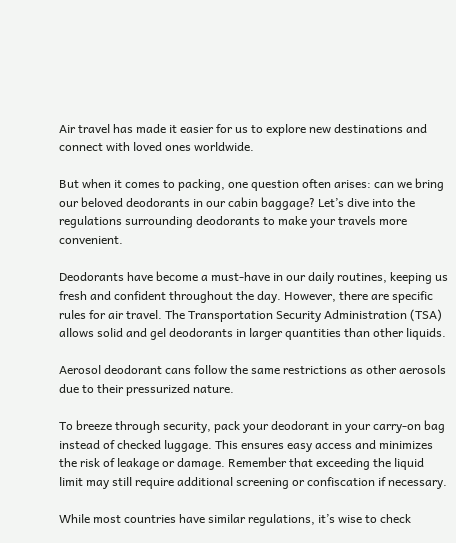Air travel has made it easier for us to explore new destinations and connect with loved ones worldwide.

But when it comes to packing, one question often arises: can we bring our beloved deodorants in our cabin baggage? Let’s dive into the regulations surrounding deodorants to make your travels more convenient.

Deodorants have become a must-have in our daily routines, keeping us fresh and confident throughout the day. However, there are specific rules for air travel. The Transportation Security Administration (TSA) allows solid and gel deodorants in larger quantities than other liquids.

Aerosol deodorant cans follow the same restrictions as other aerosols due to their pressurized nature.

To breeze through security, pack your deodorant in your carry-on bag instead of checked luggage. This ensures easy access and minimizes the risk of leakage or damage. Remember that exceeding the liquid limit may still require additional screening or confiscation if necessary.

While most countries have similar regulations, it’s wise to check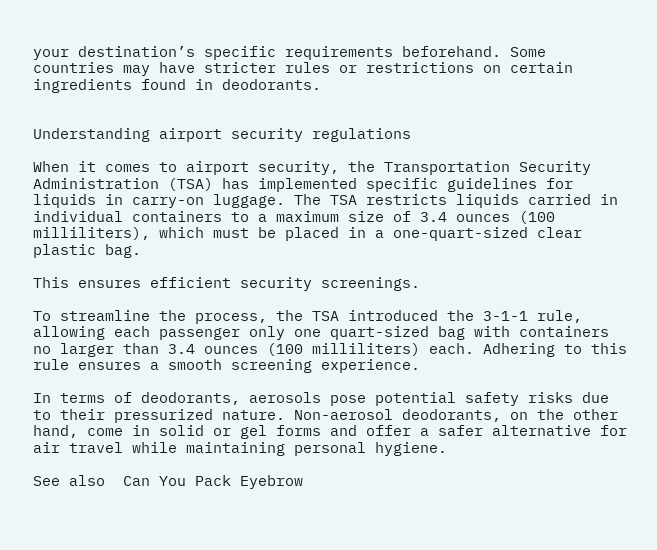your destination’s specific requirements beforehand. Some countries may have stricter rules or restrictions on certain ingredients found in deodorants.


Understanding airport security regulations

When it comes to airport security, the Transportation Security Administration (TSA) has implemented specific guidelines for liquids in carry-on luggage. The TSA restricts liquids carried in individual containers to a maximum size of 3.4 ounces (100 milliliters), which must be placed in a one-quart-sized clear plastic bag.

This ensures efficient security screenings.

To streamline the process, the TSA introduced the 3-1-1 rule, allowing each passenger only one quart-sized bag with containers no larger than 3.4 ounces (100 milliliters) each. Adhering to this rule ensures a smooth screening experience.

In terms of deodorants, aerosols pose potential safety risks due to their pressurized nature. Non-aerosol deodorants, on the other hand, come in solid or gel forms and offer a safer alternative for air travel while maintaining personal hygiene.

See also  Can You Pack Eyebrow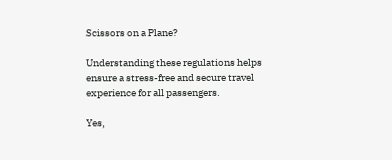Scissors on a Plane?

Understanding these regulations helps ensure a stress-free and secure travel experience for all passengers.

Yes,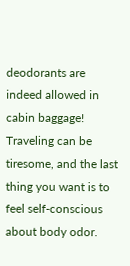deodorants are indeed allowed in cabin baggage! Traveling can be tiresome, and the last thing you want is to feel self-conscious about body odor.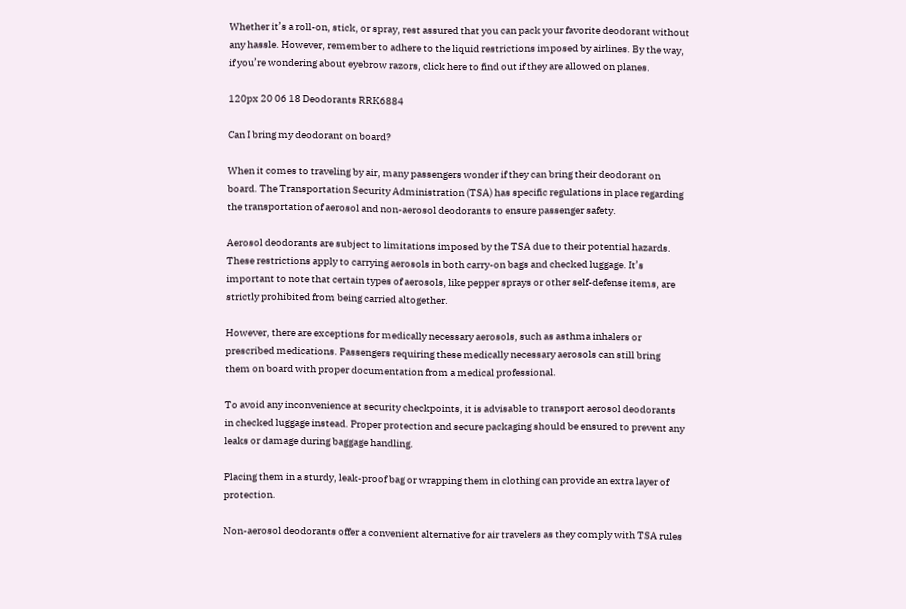Whether it’s a roll-on, stick, or spray, rest assured that you can pack your favorite deodorant without any hassle. However, remember to adhere to the liquid restrictions imposed by airlines. By the way, if you’re wondering about eyebrow razors, click here to find out if they are allowed on planes.

120px 20 06 18 Deodorants RRK6884

Can I bring my deodorant on board?

When it comes to traveling by air, many passengers wonder if they can bring their deodorant on board. The Transportation Security Administration (TSA) has specific regulations in place regarding the transportation of aerosol and non-aerosol deodorants to ensure passenger safety.

Aerosol deodorants are subject to limitations imposed by the TSA due to their potential hazards. These restrictions apply to carrying aerosols in both carry-on bags and checked luggage. It’s important to note that certain types of aerosols, like pepper sprays or other self-defense items, are strictly prohibited from being carried altogether.

However, there are exceptions for medically necessary aerosols, such as asthma inhalers or prescribed medications. Passengers requiring these medically necessary aerosols can still bring them on board with proper documentation from a medical professional.

To avoid any inconvenience at security checkpoints, it is advisable to transport aerosol deodorants in checked luggage instead. Proper protection and secure packaging should be ensured to prevent any leaks or damage during baggage handling.

Placing them in a sturdy, leak-proof bag or wrapping them in clothing can provide an extra layer of protection.

Non-aerosol deodorants offer a convenient alternative for air travelers as they comply with TSA rules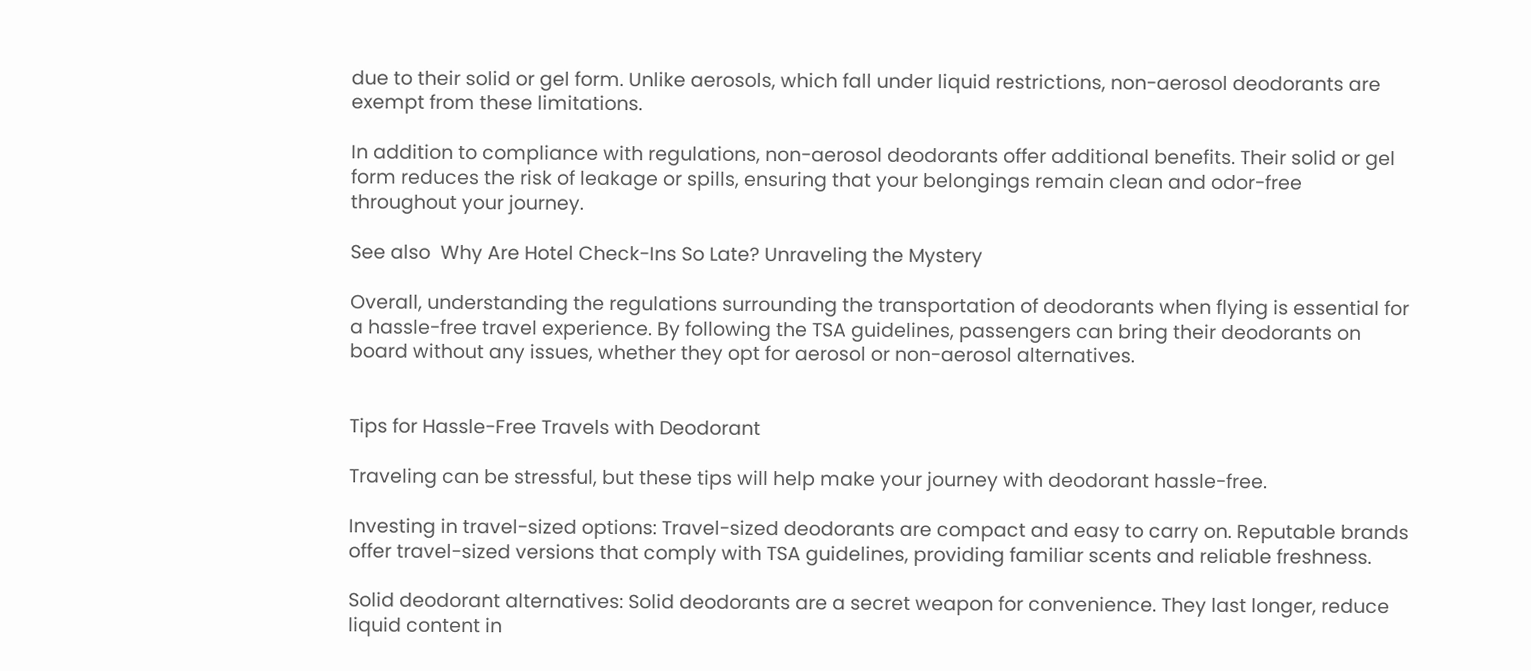due to their solid or gel form. Unlike aerosols, which fall under liquid restrictions, non-aerosol deodorants are exempt from these limitations.

In addition to compliance with regulations, non-aerosol deodorants offer additional benefits. Their solid or gel form reduces the risk of leakage or spills, ensuring that your belongings remain clean and odor-free throughout your journey.

See also  Why Are Hotel Check-Ins So Late? Unraveling the Mystery

Overall, understanding the regulations surrounding the transportation of deodorants when flying is essential for a hassle-free travel experience. By following the TSA guidelines, passengers can bring their deodorants on board without any issues, whether they opt for aerosol or non-aerosol alternatives.


Tips for Hassle-Free Travels with Deodorant

Traveling can be stressful, but these tips will help make your journey with deodorant hassle-free.

Investing in travel-sized options: Travel-sized deodorants are compact and easy to carry on. Reputable brands offer travel-sized versions that comply with TSA guidelines, providing familiar scents and reliable freshness.

Solid deodorant alternatives: Solid deodorants are a secret weapon for convenience. They last longer, reduce liquid content in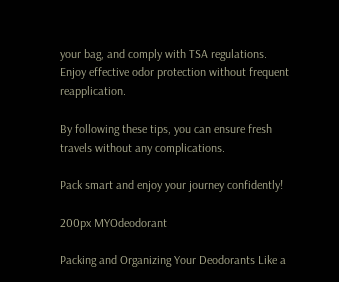your bag, and comply with TSA regulations. Enjoy effective odor protection without frequent reapplication.

By following these tips, you can ensure fresh travels without any complications.

Pack smart and enjoy your journey confidently!

200px MYOdeodorant

Packing and Organizing Your Deodorants Like a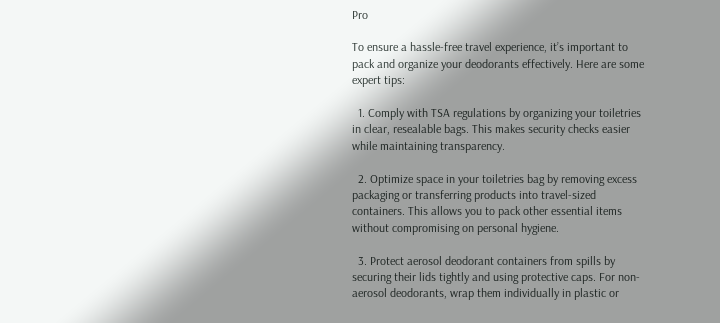Pro

To ensure a hassle-free travel experience, it’s important to pack and organize your deodorants effectively. Here are some expert tips:

  1. Comply with TSA regulations by organizing your toiletries in clear, resealable bags. This makes security checks easier while maintaining transparency.

  2. Optimize space in your toiletries bag by removing excess packaging or transferring products into travel-sized containers. This allows you to pack other essential items without compromising on personal hygiene.

  3. Protect aerosol deodorant containers from spills by securing their lids tightly and using protective caps. For non-aerosol deodorants, wrap them individually in plastic or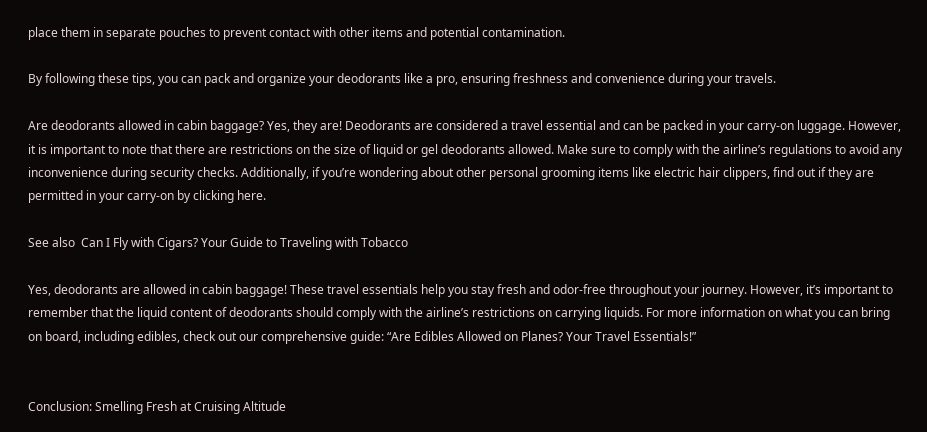place them in separate pouches to prevent contact with other items and potential contamination.

By following these tips, you can pack and organize your deodorants like a pro, ensuring freshness and convenience during your travels.

Are deodorants allowed in cabin baggage? Yes, they are! Deodorants are considered a travel essential and can be packed in your carry-on luggage. However, it is important to note that there are restrictions on the size of liquid or gel deodorants allowed. Make sure to comply with the airline’s regulations to avoid any inconvenience during security checks. Additionally, if you’re wondering about other personal grooming items like electric hair clippers, find out if they are permitted in your carry-on by clicking here.

See also  Can I Fly with Cigars? Your Guide to Traveling with Tobacco

Yes, deodorants are allowed in cabin baggage! These travel essentials help you stay fresh and odor-free throughout your journey. However, it’s important to remember that the liquid content of deodorants should comply with the airline’s restrictions on carrying liquids. For more information on what you can bring on board, including edibles, check out our comprehensive guide: “Are Edibles Allowed on Planes? Your Travel Essentials!”


Conclusion: Smelling Fresh at Cruising Altitude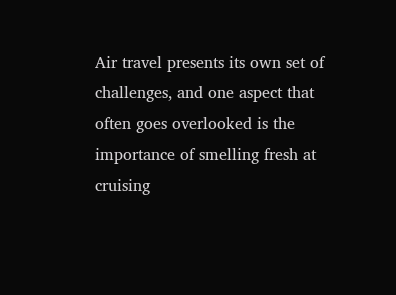Air travel presents its own set of challenges, and one aspect that often goes overlooked is the importance of smelling fresh at cruising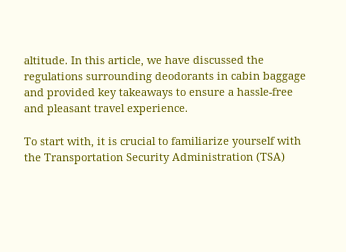altitude. In this article, we have discussed the regulations surrounding deodorants in cabin baggage and provided key takeaways to ensure a hassle-free and pleasant travel experience.

To start with, it is crucial to familiarize yourself with the Transportation Security Administration (TSA)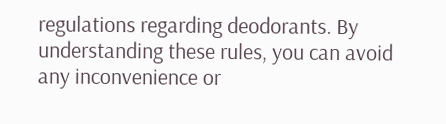regulations regarding deodorants. By understanding these rules, you can avoid any inconvenience or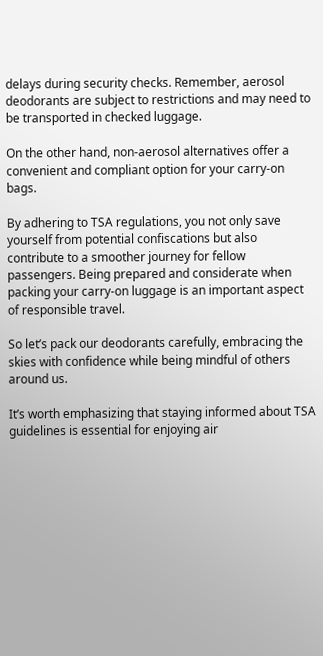delays during security checks. Remember, aerosol deodorants are subject to restrictions and may need to be transported in checked luggage.

On the other hand, non-aerosol alternatives offer a convenient and compliant option for your carry-on bags.

By adhering to TSA regulations, you not only save yourself from potential confiscations but also contribute to a smoother journey for fellow passengers. Being prepared and considerate when packing your carry-on luggage is an important aspect of responsible travel.

So let’s pack our deodorants carefully, embracing the skies with confidence while being mindful of others around us.

It’s worth emphasizing that staying informed about TSA guidelines is essential for enjoying air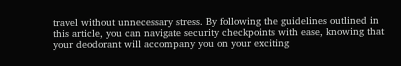travel without unnecessary stress. By following the guidelines outlined in this article, you can navigate security checkpoints with ease, knowing that your deodorant will accompany you on your exciting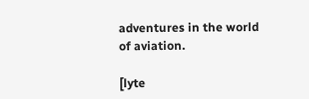adventures in the world of aviation.

[lyte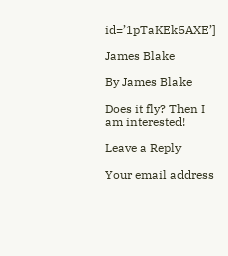id=’1pTaKEk5AXE’]

James Blake

By James Blake

Does it fly? Then I am interested!

Leave a Reply

Your email address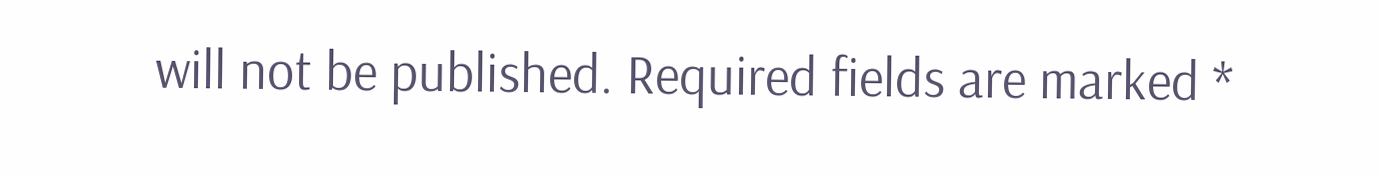will not be published. Required fields are marked *